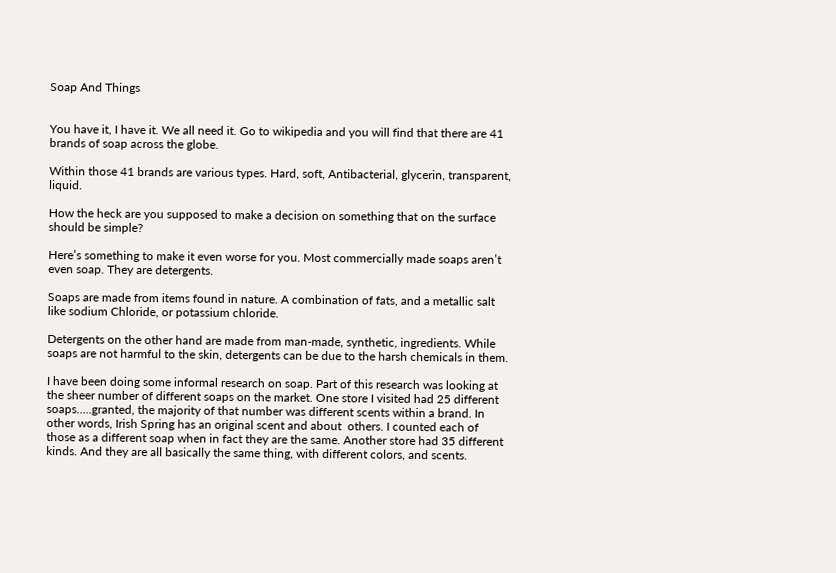Soap And Things


You have it, I have it. We all need it. Go to wikipedia and you will find that there are 41 brands of soap across the globe.

Within those 41 brands are various types. Hard, soft, Antibacterial, glycerin, transparent, liquid.

How the heck are you supposed to make a decision on something that on the surface should be simple?

Here’s something to make it even worse for you. Most commercially made soaps aren’t even soap. They are detergents.

Soaps are made from items found in nature. A combination of fats, and a metallic salt like sodium Chloride, or potassium chloride.

Detergents on the other hand are made from man-made, synthetic, ingredients. While soaps are not harmful to the skin, detergents can be due to the harsh chemicals in them.

I have been doing some informal research on soap. Part of this research was looking at the sheer number of different soaps on the market. One store I visited had 25 different soaps…..granted, the majority of that number was different scents within a brand. In other words, Irish Spring has an original scent and about  others. I counted each of those as a different soap when in fact they are the same. Another store had 35 different kinds. And they are all basically the same thing, with different colors, and scents.